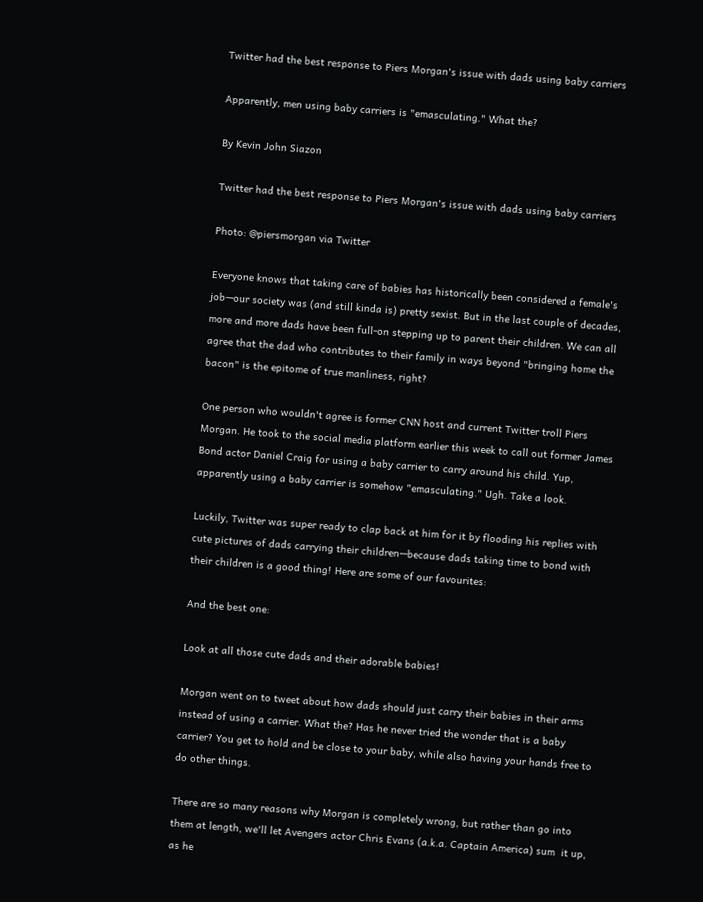Twitter had the best response to Piers Morgan's issue with dads using baby carriers

Apparently, men using baby carriers is "emasculating." What the?

By Kevin John Siazon

Twitter had the best response to Piers Morgan's issue with dads using baby carriers

Photo: @piersmorgan via Twitter

Everyone knows that taking care of babies has historically been considered a female's job—our society was (and still kinda is) pretty sexist. But in the last couple of decades, more and more dads have been full-on stepping up to parent their children. We can all agree that the dad who contributes to their family in ways beyond "bringing home the bacon" is the epitome of true manliness, right?

One person who wouldn't agree is former CNN host and current Twitter troll Piers Morgan. He took to the social media platform earlier this week to call out former James Bond actor Daniel Craig for using a baby carrier to carry around his child. Yup, apparently using a baby carrier is somehow "emasculating." Ugh. Take a look.

Luckily, Twitter was super ready to clap back at him for it by flooding his replies with cute pictures of dads carrying their children—because dads taking time to bond with their children is a good thing! Here are some of our favourites:

And the best one:

Look at all those cute dads and their adorable babies!

Morgan went on to tweet about how dads should just carry their babies in their arms instead of using a carrier. What the? Has he never tried the wonder that is a baby carrier? You get to hold and be close to your baby, while also having your hands free to do other things.

There are so many reasons why Morgan is completely wrong, but rather than go into them at length, we'll let Avengers actor Chris Evans (a.k.a. Captain America) sum  it up, as he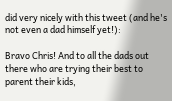did very nicely with this tweet (and he's not even a dad himself yet!):

Bravo Chris! And to all the dads out there who are trying their best to parent their kids,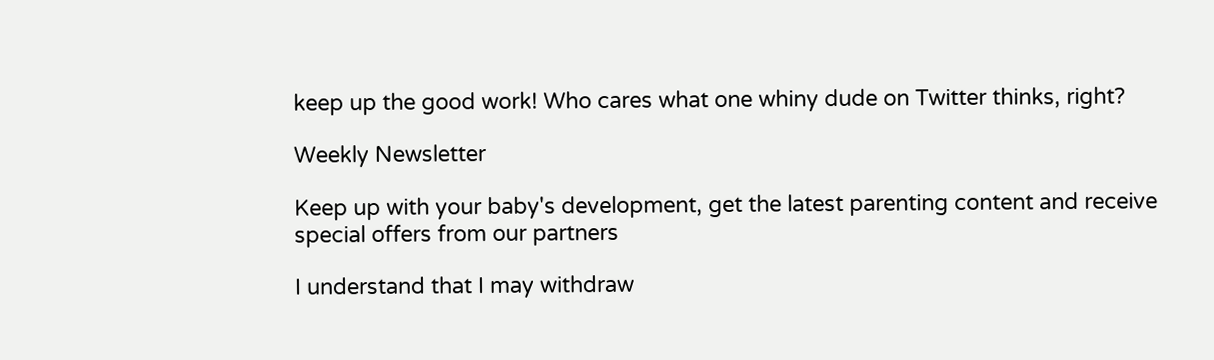keep up the good work! Who cares what one whiny dude on Twitter thinks, right?

Weekly Newsletter

Keep up with your baby's development, get the latest parenting content and receive special offers from our partners

I understand that I may withdraw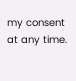my consent at any time.